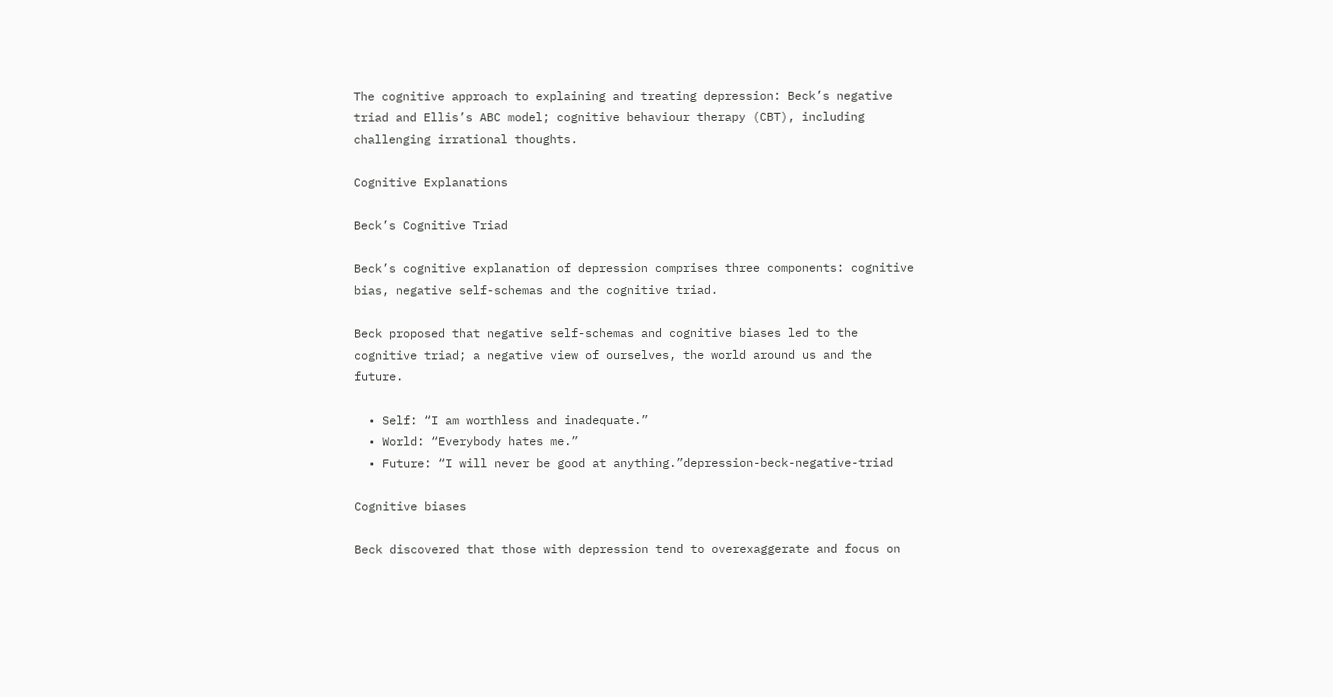The cognitive approach to explaining and treating depression: Beck’s negative triad and Ellis’s ABC model; cognitive behaviour therapy (CBT), including challenging irrational thoughts.

Cognitive Explanations

Beck’s Cognitive Triad

Beck’s cognitive explanation of depression comprises three components: cognitive bias, negative self-schemas and the cognitive triad.

Beck proposed that negative self-schemas and cognitive biases led to the cognitive triad; a negative view of ourselves, the world around us and the future.

  • Self: “I am worthless and inadequate.”
  • World: “Everybody hates me.”
  • Future: “I will never be good at anything.”depression-beck-negative-triad

Cognitive biases

Beck discovered that those with depression tend to overexaggerate and focus on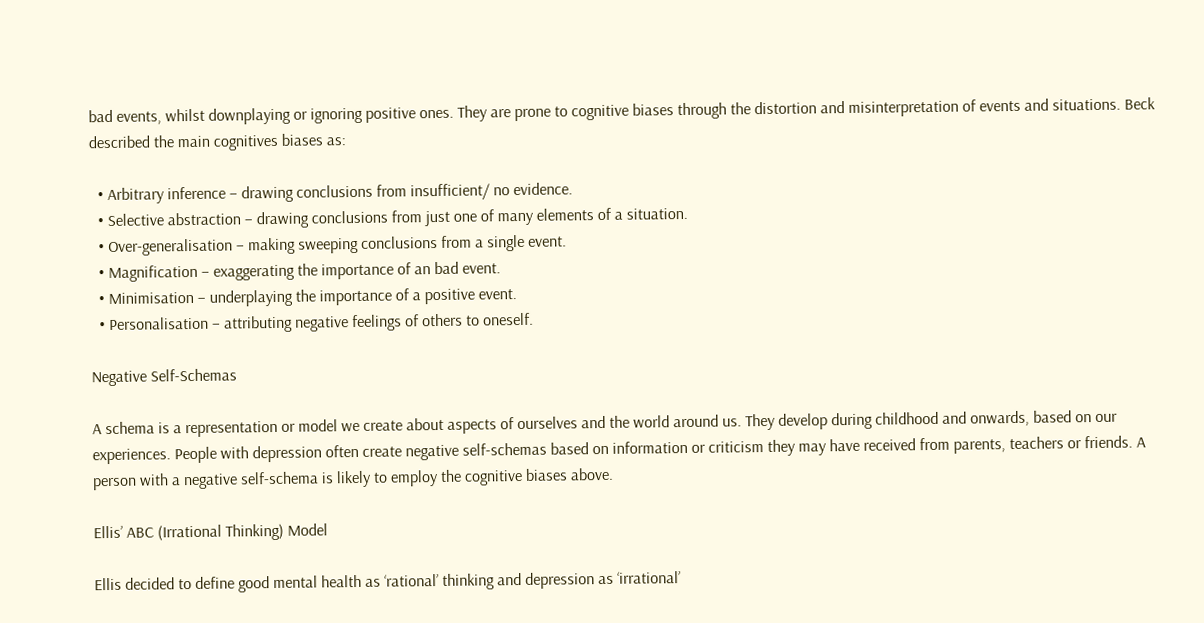bad events, whilst downplaying or ignoring positive ones. They are prone to cognitive biases through the distortion and misinterpretation of events and situations. Beck described the main cognitives biases as:

  • Arbitrary inference – drawing conclusions from insufficient/ no evidence.
  • Selective abstraction – drawing conclusions from just one of many elements of a situation.
  • Over-generalisation – making sweeping conclusions from a single event.
  • Magnification – exaggerating the importance of an bad event.
  • Minimisation – underplaying the importance of a positive event.
  • Personalisation – attributing negative feelings of others to oneself.

Negative Self-Schemas

A schema is a representation or model we create about aspects of ourselves and the world around us. They develop during childhood and onwards, based on our experiences. People with depression often create negative self-schemas based on information or criticism they may have received from parents, teachers or friends. A person with a negative self-schema is likely to employ the cognitive biases above.

Ellis’ ABC (Irrational Thinking) Model

Ellis decided to define good mental health as ‘rational’ thinking and depression as ‘irrational’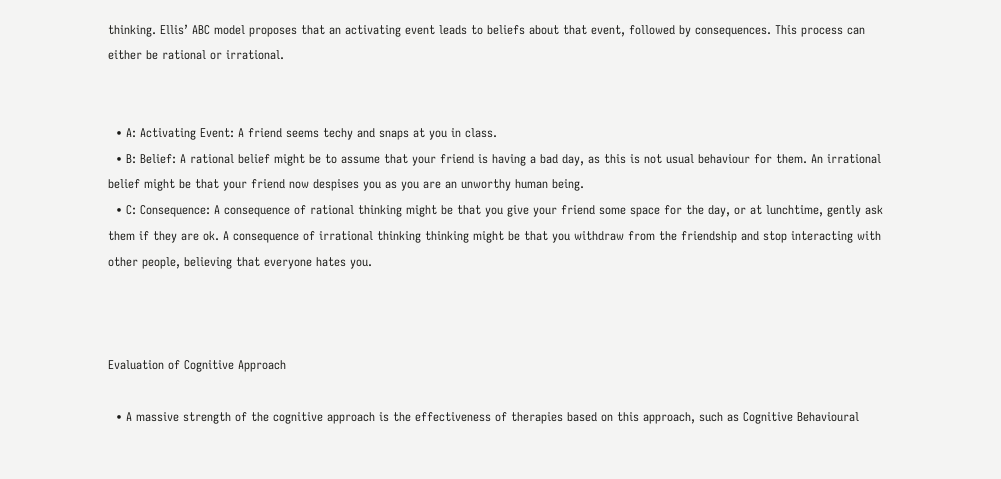thinking. Ellis’ ABC model proposes that an activating event leads to beliefs about that event, followed by consequences. This process can either be rational or irrational.


  • A: Activating Event: A friend seems techy and snaps at you in class.
  • B: Belief: A rational belief might be to assume that your friend is having a bad day, as this is not usual behaviour for them. An irrational belief might be that your friend now despises you as you are an unworthy human being.
  • C: Consequence: A consequence of rational thinking might be that you give your friend some space for the day, or at lunchtime, gently ask them if they are ok. A consequence of irrational thinking thinking might be that you withdraw from the friendship and stop interacting with other people, believing that everyone hates you.



Evaluation of Cognitive Approach

  • A massive strength of the cognitive approach is the effectiveness of therapies based on this approach, such as Cognitive Behavioural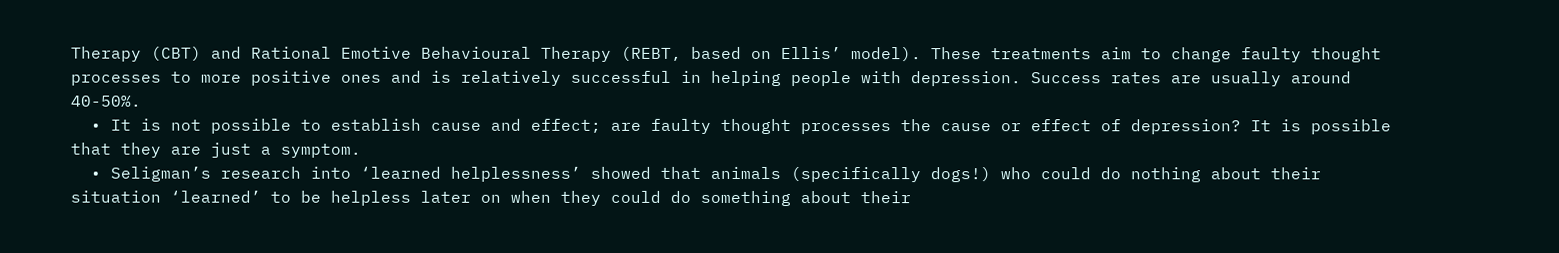Therapy (CBT) and Rational Emotive Behavioural Therapy (REBT, based on Ellis’ model). These treatments aim to change faulty thought processes to more positive ones and is relatively successful in helping people with depression. Success rates are usually around 40-50%.
  • It is not possible to establish cause and effect; are faulty thought processes the cause or effect of depression? It is possible that they are just a symptom.
  • Seligman’s research into ‘learned helplessness’ showed that animals (specifically dogs!) who could do nothing about their situation ‘learned’ to be helpless later on when they could do something about their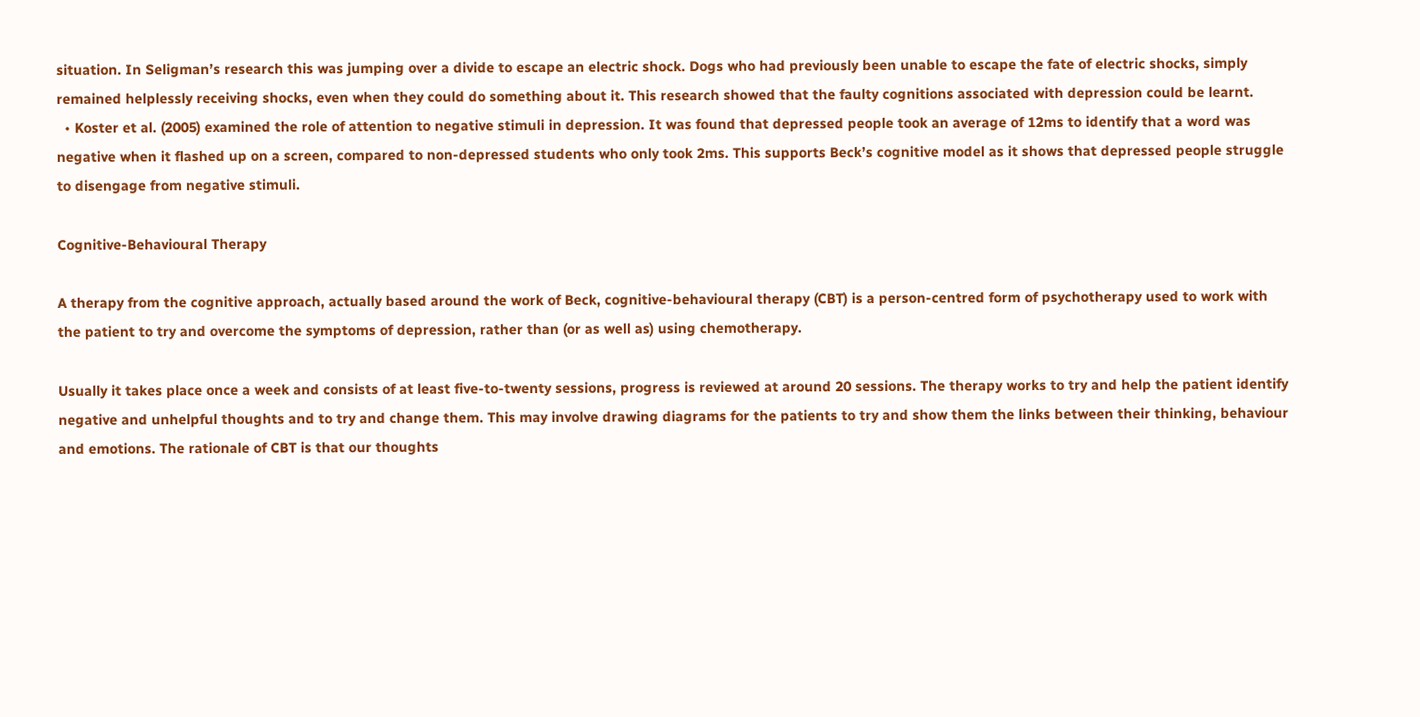situation. In Seligman’s research this was jumping over a divide to escape an electric shock. Dogs who had previously been unable to escape the fate of electric shocks, simply remained helplessly receiving shocks, even when they could do something about it. This research showed that the faulty cognitions associated with depression could be learnt.
  • Koster et al. (2005) examined the role of attention to negative stimuli in depression. It was found that depressed people took an average of 12ms to identify that a word was negative when it flashed up on a screen, compared to non-depressed students who only took 2ms. This supports Beck’s cognitive model as it shows that depressed people struggle to disengage from negative stimuli.

Cognitive-Behavioural Therapy

A therapy from the cognitive approach, actually based around the work of Beck, cognitive-behavioural therapy (CBT) is a person-centred form of psychotherapy used to work with the patient to try and overcome the symptoms of depression, rather than (or as well as) using chemotherapy.

Usually it takes place once a week and consists of at least five-to-twenty sessions, progress is reviewed at around 20 sessions. The therapy works to try and help the patient identify negative and unhelpful thoughts and to try and change them. This may involve drawing diagrams for the patients to try and show them the links between their thinking, behaviour and emotions. The rationale of CBT is that our thoughts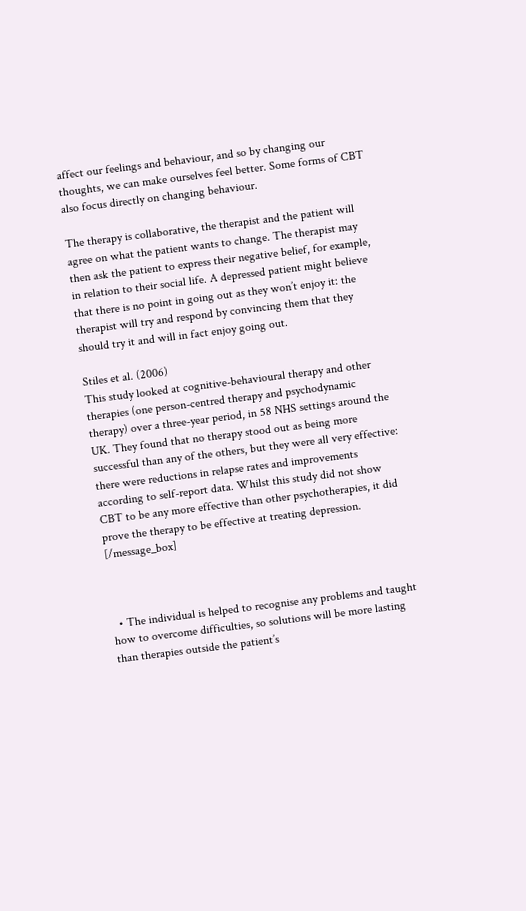affect our feelings and behaviour, and so by changing our thoughts, we can make ourselves feel better. Some forms of CBT also focus directly on changing behaviour.

The therapy is collaborative, the therapist and the patient will agree on what the patient wants to change. The therapist may then ask the patient to express their negative belief, for example, in relation to their social life. A depressed patient might believe that there is no point in going out as they won’t enjoy it: the therapist will try and respond by convincing them that they should try it and will in fact enjoy going out.

Stiles et al. (2006)
This study looked at cognitive-behavioural therapy and other therapies (one person-centred therapy and psychodynamic therapy) over a three-year period, in 58 NHS settings around the UK. They found that no therapy stood out as being more successful than any of the others, but they were all very effective: there were reductions in relapse rates and improvements according to self-report data. Whilst this study did not show CBT to be any more effective than other psychotherapies, it did prove the therapy to be effective at treating depression. [/message_box]



  • The individual is helped to recognise any problems and taught how to overcome difficulties, so solutions will be more lasting than therapies outside the patient’s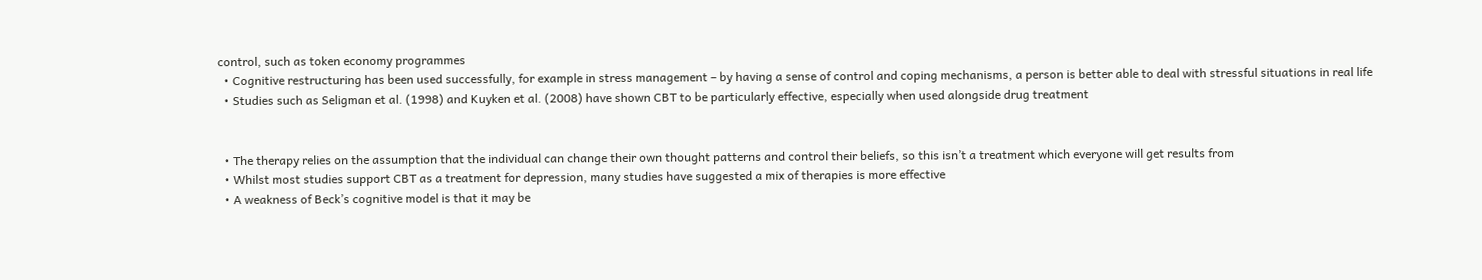control, such as token economy programmes
  • Cognitive restructuring has been used successfully, for example in stress management – by having a sense of control and coping mechanisms, a person is better able to deal with stressful situations in real life
  • Studies such as Seligman et al. (1998) and Kuyken et al. (2008) have shown CBT to be particularly effective, especially when used alongside drug treatment


  • The therapy relies on the assumption that the individual can change their own thought patterns and control their beliefs, so this isn’t a treatment which everyone will get results from
  • Whilst most studies support CBT as a treatment for depression, many studies have suggested a mix of therapies is more effective
  • A weakness of Beck’s cognitive model is that it may be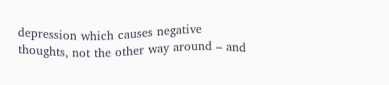depression which causes negative thoughts, not the other way around – and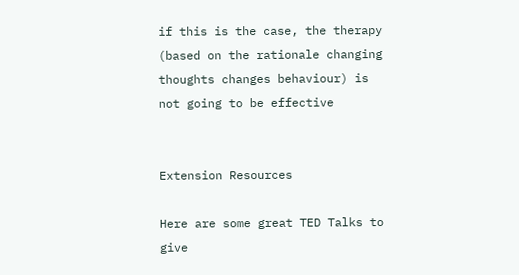if this is the case, the therapy (based on the rationale changing thoughts changes behaviour) is not going to be effective


Extension Resources

Here are some great TED Talks to give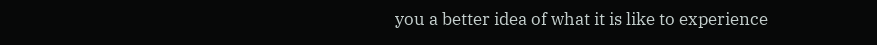you a better idea of what it is like to experience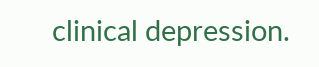clinical depression.